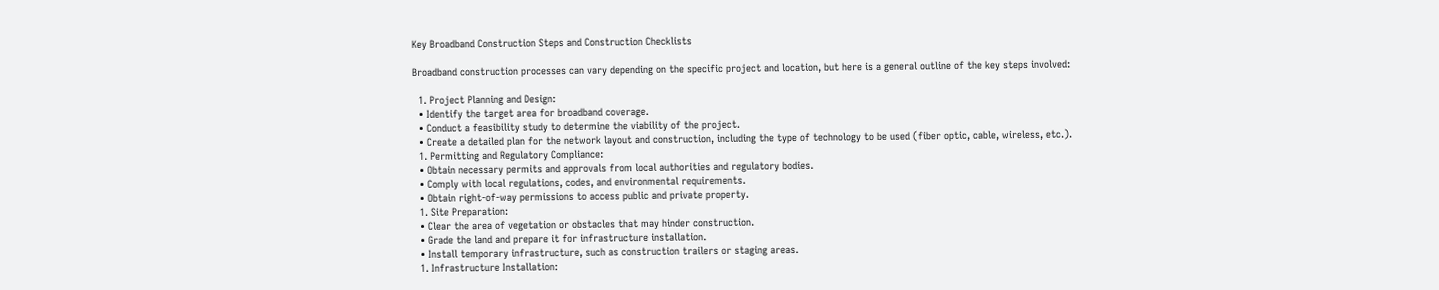Key Broadband Construction Steps and Construction Checklists

Broadband construction processes can vary depending on the specific project and location, but here is a general outline of the key steps involved:

  1. Project Planning and Design:
  • Identify the target area for broadband coverage.
  • Conduct a feasibility study to determine the viability of the project.
  • Create a detailed plan for the network layout and construction, including the type of technology to be used (fiber optic, cable, wireless, etc.).
  1. Permitting and Regulatory Compliance:
  • Obtain necessary permits and approvals from local authorities and regulatory bodies.
  • Comply with local regulations, codes, and environmental requirements.
  • Obtain right-of-way permissions to access public and private property.
  1. Site Preparation:
  • Clear the area of vegetation or obstacles that may hinder construction.
  • Grade the land and prepare it for infrastructure installation.
  • Install temporary infrastructure, such as construction trailers or staging areas.
  1. Infrastructure Installation: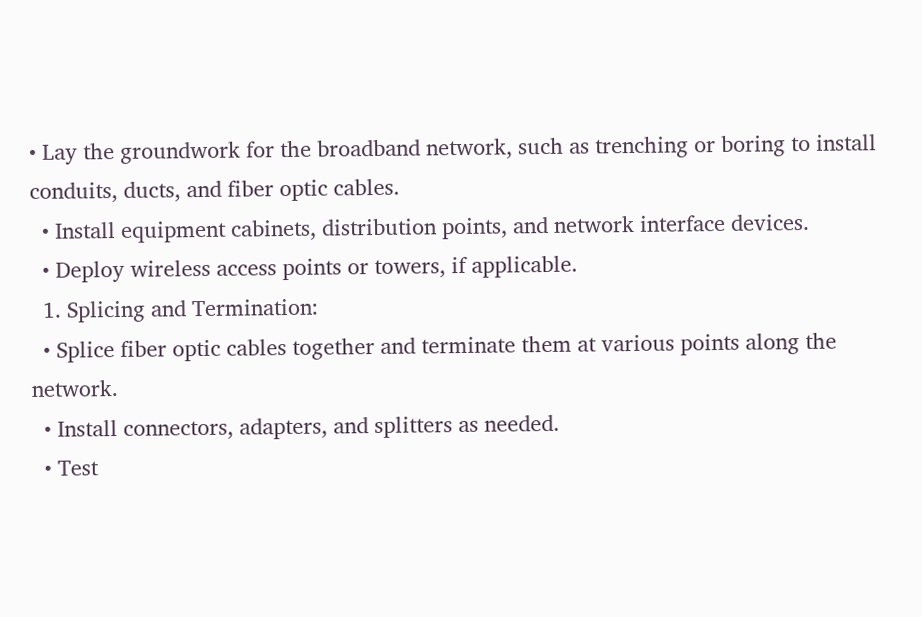• Lay the groundwork for the broadband network, such as trenching or boring to install conduits, ducts, and fiber optic cables.
  • Install equipment cabinets, distribution points, and network interface devices.
  • Deploy wireless access points or towers, if applicable.
  1. Splicing and Termination:
  • Splice fiber optic cables together and terminate them at various points along the network.
  • Install connectors, adapters, and splitters as needed.
  • Test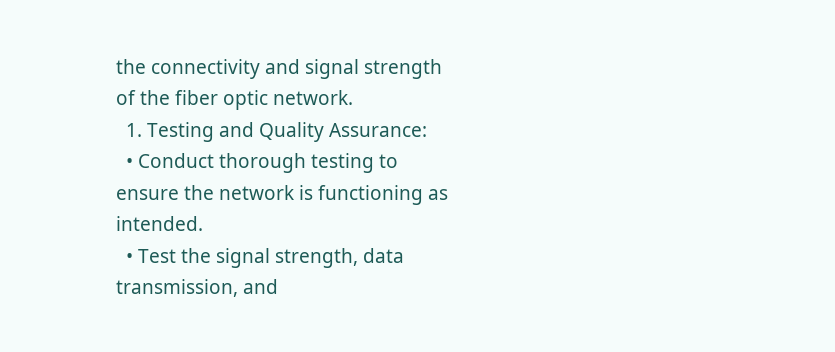the connectivity and signal strength of the fiber optic network.
  1. Testing and Quality Assurance:
  • Conduct thorough testing to ensure the network is functioning as intended.
  • Test the signal strength, data transmission, and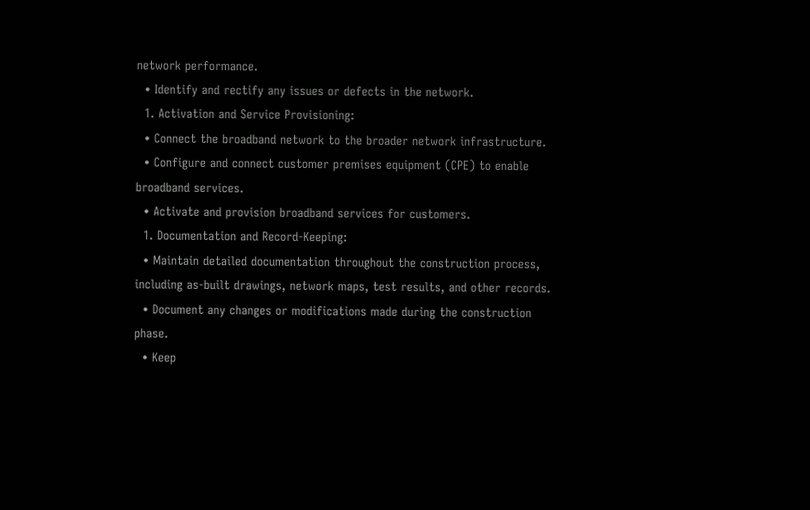network performance.
  • Identify and rectify any issues or defects in the network.
  1. Activation and Service Provisioning:
  • Connect the broadband network to the broader network infrastructure.
  • Configure and connect customer premises equipment (CPE) to enable broadband services.
  • Activate and provision broadband services for customers.
  1. Documentation and Record-Keeping:
  • Maintain detailed documentation throughout the construction process, including as-built drawings, network maps, test results, and other records.
  • Document any changes or modifications made during the construction phase.
  • Keep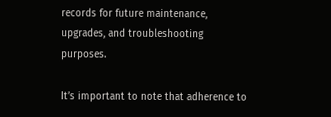records for future maintenance, upgrades, and troubleshooting purposes.

It’s important to note that adherence to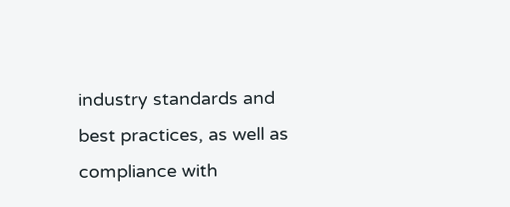industry standards and best practices, as well as compliance with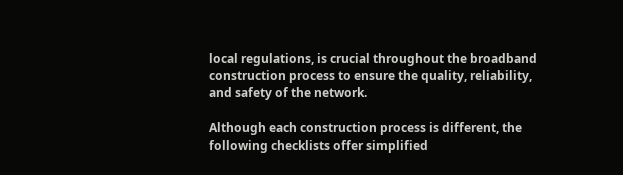local regulations, is crucial throughout the broadband construction process to ensure the quality, reliability, and safety of the network.

Although each construction process is different, the following checklists offer simplified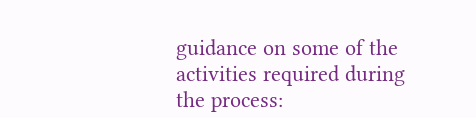guidance on some of the activities required during the process: